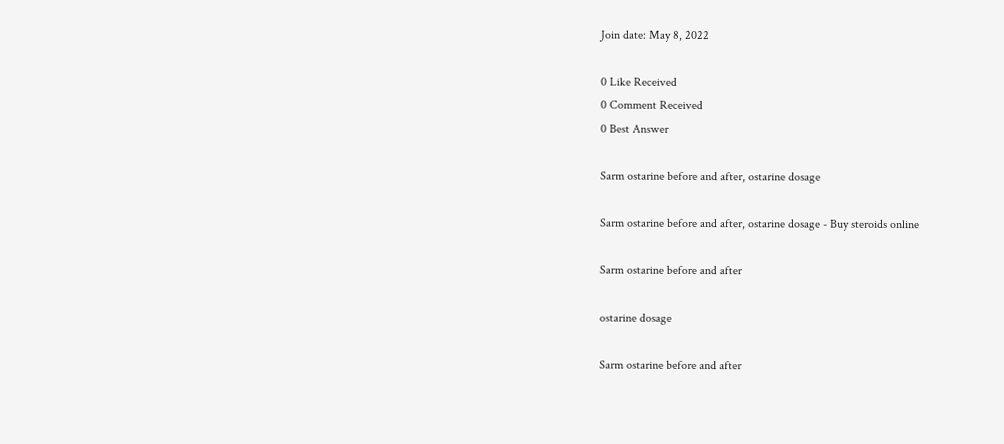Join date: May 8, 2022

0 Like Received
0 Comment Received
0 Best Answer

Sarm ostarine before and after, ostarine dosage

Sarm ostarine before and after, ostarine dosage - Buy steroids online

Sarm ostarine before and after

ostarine dosage

Sarm ostarine before and after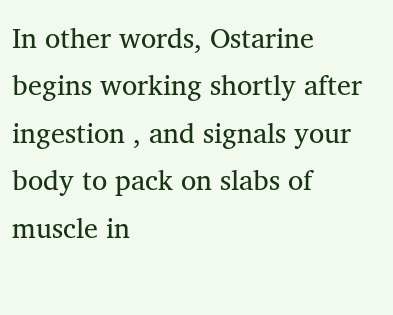In other words, Ostarine begins working shortly after ingestion , and signals your body to pack on slabs of muscle in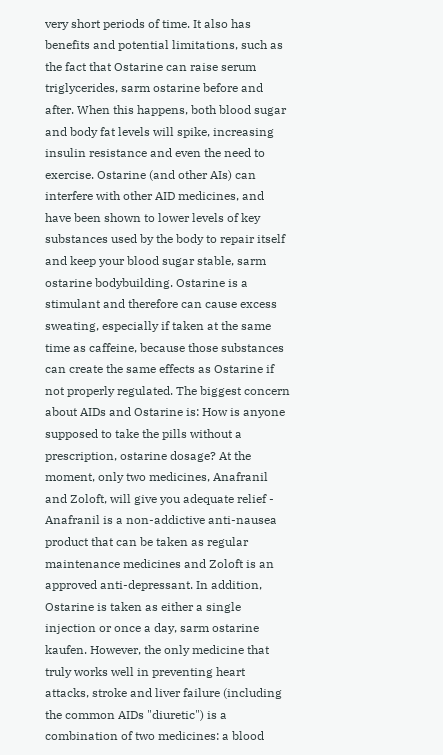very short periods of time. It also has benefits and potential limitations, such as the fact that Ostarine can raise serum triglycerides, sarm ostarine before and after. When this happens, both blood sugar and body fat levels will spike, increasing insulin resistance and even the need to exercise. Ostarine (and other AIs) can interfere with other AID medicines, and have been shown to lower levels of key substances used by the body to repair itself and keep your blood sugar stable, sarm ostarine bodybuilding. Ostarine is a stimulant and therefore can cause excess sweating, especially if taken at the same time as caffeine, because those substances can create the same effects as Ostarine if not properly regulated. The biggest concern about AIDs and Ostarine is: How is anyone supposed to take the pills without a prescription, ostarine dosage? At the moment, only two medicines, Anafranil and Zoloft, will give you adequate relief - Anafranil is a non-addictive anti-nausea product that can be taken as regular maintenance medicines and Zoloft is an approved anti-depressant. In addition, Ostarine is taken as either a single injection or once a day, sarm ostarine kaufen. However, the only medicine that truly works well in preventing heart attacks, stroke and liver failure (including the common AIDs "diuretic") is a combination of two medicines: a blood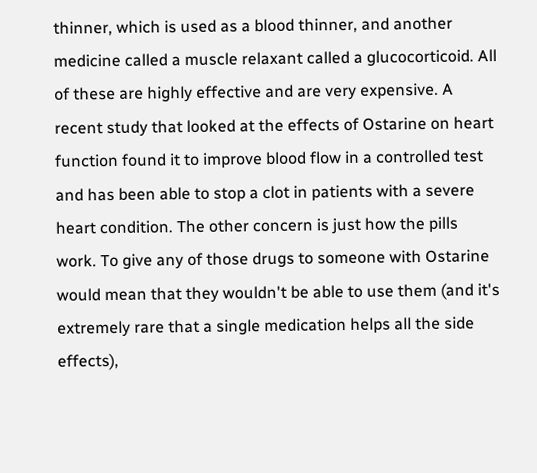thinner, which is used as a blood thinner, and another medicine called a muscle relaxant called a glucocorticoid. All of these are highly effective and are very expensive. A recent study that looked at the effects of Ostarine on heart function found it to improve blood flow in a controlled test and has been able to stop a clot in patients with a severe heart condition. The other concern is just how the pills work. To give any of those drugs to someone with Ostarine would mean that they wouldn't be able to use them (and it's extremely rare that a single medication helps all the side effects),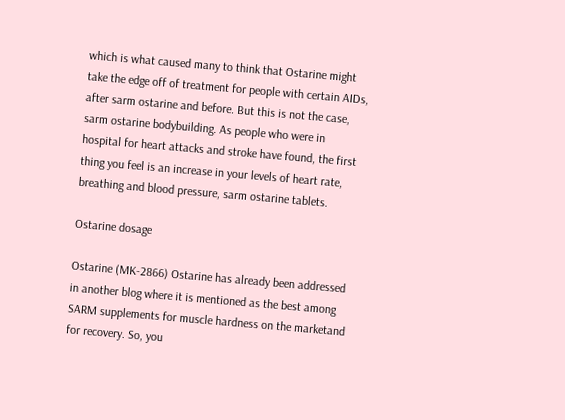which is what caused many to think that Ostarine might take the edge off of treatment for people with certain AIDs, after sarm ostarine and before. But this is not the case, sarm ostarine bodybuilding. As people who were in hospital for heart attacks and stroke have found, the first thing you feel is an increase in your levels of heart rate, breathing and blood pressure, sarm ostarine tablets.

Ostarine dosage

Ostarine (MK-2866) Ostarine has already been addressed in another blog where it is mentioned as the best among SARM supplements for muscle hardness on the marketand for recovery. So, you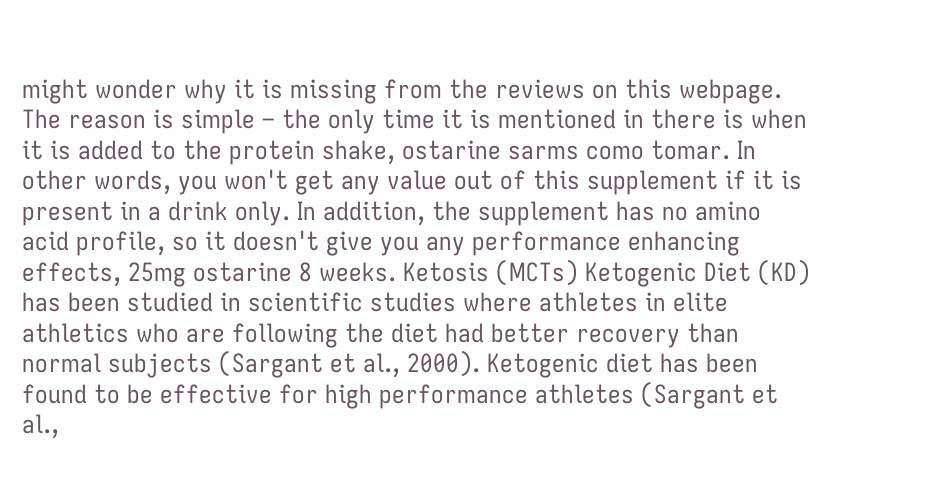might wonder why it is missing from the reviews on this webpage. The reason is simple – the only time it is mentioned in there is when it is added to the protein shake, ostarine sarms como tomar. In other words, you won't get any value out of this supplement if it is present in a drink only. In addition, the supplement has no amino acid profile, so it doesn't give you any performance enhancing effects, 25mg ostarine 8 weeks. Ketosis (MCTs) Ketogenic Diet (KD) has been studied in scientific studies where athletes in elite athletics who are following the diet had better recovery than normal subjects (Sargant et al., 2000). Ketogenic diet has been found to be effective for high performance athletes (Sargant et al.,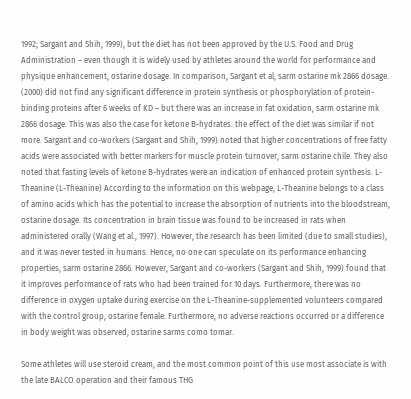1992; Sargant and Shih, 1999), but the diet has not been approved by the U.S. Food and Drug Administration – even though it is widely used by athletes around the world for performance and physique enhancement, ostarine dosage. In comparison, Sargant et al, sarm ostarine mk 2866 dosage. (2000) did not find any significant difference in protein synthesis or phosphorylation of protein-binding proteins after 6 weeks of KD – but there was an increase in fat oxidation, sarm ostarine mk 2866 dosage. This was also the case for ketone B-hydrates: the effect of the diet was similar if not more. Sargant and co-workers (Sargant and Shih, 1999) noted that higher concentrations of free fatty acids were associated with better markers for muscle protein turnover, sarm ostarine chile. They also noted that fasting levels of ketone B-hydrates were an indication of enhanced protein synthesis. L-Theanine (L-Theanine) According to the information on this webpage, L-Theanine belongs to a class of amino acids which has the potential to increase the absorption of nutrients into the bloodstream, ostarine dosage. Its concentration in brain tissue was found to be increased in rats when administered orally (Wang et al., 1997). However, the research has been limited (due to small studies), and it was never tested in humans. Hence, no one can speculate on its performance enhancing properties, sarm ostarine 2866. However, Sargant and co-workers (Sargant and Shih, 1999) found that it improves performance of rats who had been trained for 10 days. Furthermore, there was no difference in oxygen uptake during exercise on the L-Theanine-supplemented volunteers compared with the control group, ostarine female. Furthermore, no adverse reactions occurred or a difference in body weight was observed, ostarine sarms como tomar.

Some athletes will use steroid cream, and the most common point of this use most associate is with the late BALCO operation and their famous THG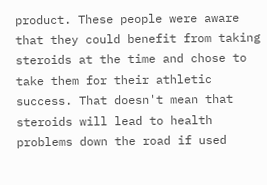product. These people were aware that they could benefit from taking steroids at the time and chose to take them for their athletic success. That doesn't mean that steroids will lead to health problems down the road if used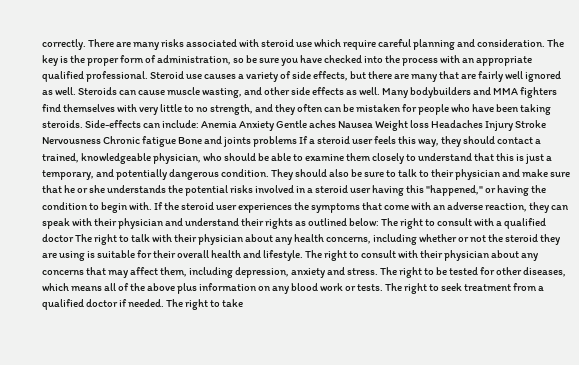correctly. There are many risks associated with steroid use which require careful planning and consideration. The key is the proper form of administration, so be sure you have checked into the process with an appropriate qualified professional. Steroid use causes a variety of side effects, but there are many that are fairly well ignored as well. Steroids can cause muscle wasting, and other side effects as well. Many bodybuilders and MMA fighters find themselves with very little to no strength, and they often can be mistaken for people who have been taking steroids. Side-effects can include: Anemia Anxiety Gentle aches Nausea Weight loss Headaches Injury Stroke Nervousness Chronic fatigue Bone and joints problems If a steroid user feels this way, they should contact a trained, knowledgeable physician, who should be able to examine them closely to understand that this is just a temporary, and potentially dangerous condition. They should also be sure to talk to their physician and make sure that he or she understands the potential risks involved in a steroid user having this "happened," or having the condition to begin with. If the steroid user experiences the symptoms that come with an adverse reaction, they can speak with their physician and understand their rights as outlined below: The right to consult with a qualified doctor The right to talk with their physician about any health concerns, including whether or not the steroid they are using is suitable for their overall health and lifestyle. The right to consult with their physician about any concerns that may affect them, including depression, anxiety and stress. The right to be tested for other diseases, which means all of the above plus information on any blood work or tests. The right to seek treatment from a qualified doctor if needed. The right to take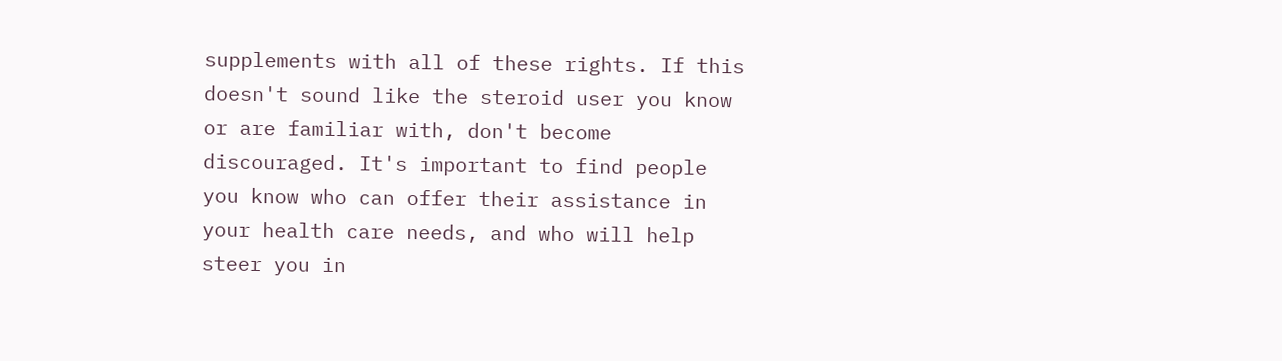supplements with all of these rights. If this doesn't sound like the steroid user you know or are familiar with, don't become discouraged. It's important to find people you know who can offer their assistance in your health care needs, and who will help steer you in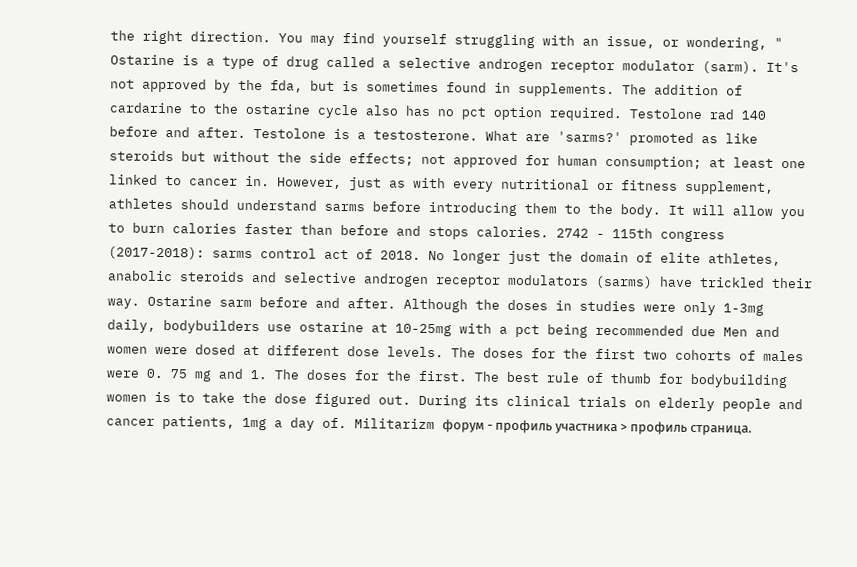the right direction. You may find yourself struggling with an issue, or wondering, " Ostarine is a type of drug called a selective androgen receptor modulator (sarm). It's not approved by the fda, but is sometimes found in supplements. The addition of cardarine to the ostarine cycle also has no pct option required. Testolone rad 140 before and after. Testolone is a testosterone. What are 'sarms?' promoted as like steroids but without the side effects; not approved for human consumption; at least one linked to cancer in. However, just as with every nutritional or fitness supplement, athletes should understand sarms before introducing them to the body. It will allow you to burn calories faster than before and stops calories. 2742 - 115th congress (2017-2018): sarms control act of 2018. No longer just the domain of elite athletes, anabolic steroids and selective androgen receptor modulators (sarms) have trickled their way. Ostarine sarm before and after. Although the doses in studies were only 1-3mg daily, bodybuilders use ostarine at 10-25mg with a pct being recommended due Men and women were dosed at different dose levels. The doses for the first two cohorts of males were 0. 75 mg and 1. The doses for the first. The best rule of thumb for bodybuilding women is to take the dose figured out. During its clinical trials on elderly people and cancer patients, 1mg a day of. Militarizm форум - профиль участника > профиль страница.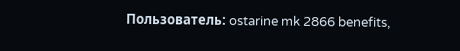Пользователь: ostarine mk 2866 benefits,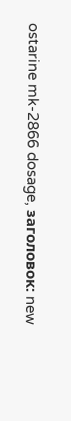ostarine mk-2866 dosage, заголовок: new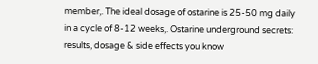member,. The ideal dosage of ostarine is 25-50 mg daily in a cycle of 8-12 weeks,. Ostarine underground secrets: results, dosage & side effects you know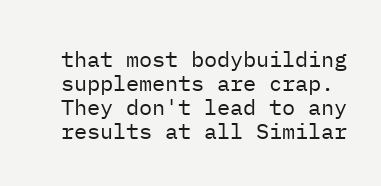that most bodybuilding supplements are crap. They don't lead to any results at all Similar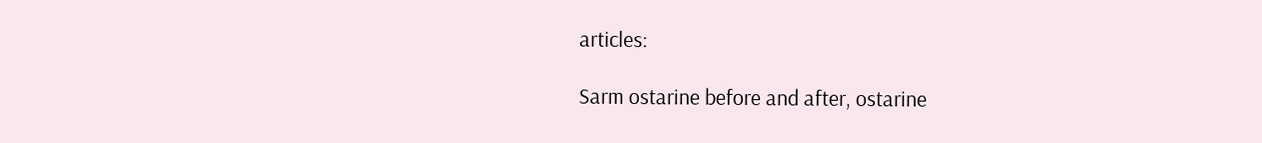articles:

Sarm ostarine before and after, ostarine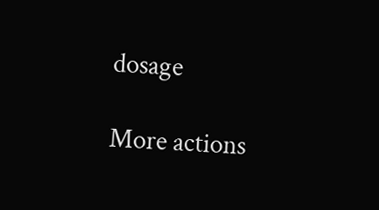dosage

More actions